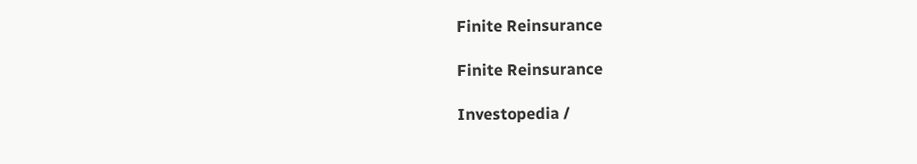Finite Reinsurance

Finite Reinsurance

Investopedia /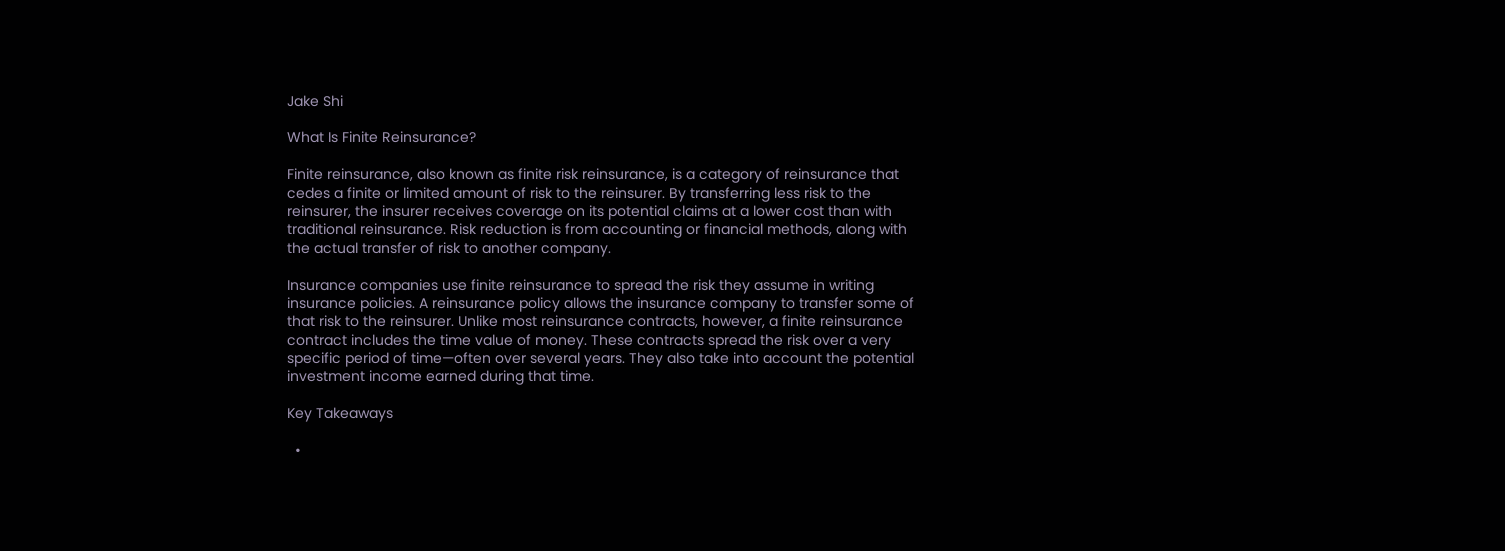Jake Shi

What Is Finite Reinsurance?

Finite reinsurance, also known as finite risk reinsurance, is a category of reinsurance that cedes a finite or limited amount of risk to the reinsurer. By transferring less risk to the reinsurer, the insurer receives coverage on its potential claims at a lower cost than with traditional reinsurance. Risk reduction is from accounting or financial methods, along with the actual transfer of risk to another company.

Insurance companies use finite reinsurance to spread the risk they assume in writing insurance policies. A reinsurance policy allows the insurance company to transfer some of that risk to the reinsurer. Unlike most reinsurance contracts, however, a finite reinsurance contract includes the time value of money. These contracts spread the risk over a very specific period of time—often over several years. They also take into account the potential investment income earned during that time.

Key Takeaways

  •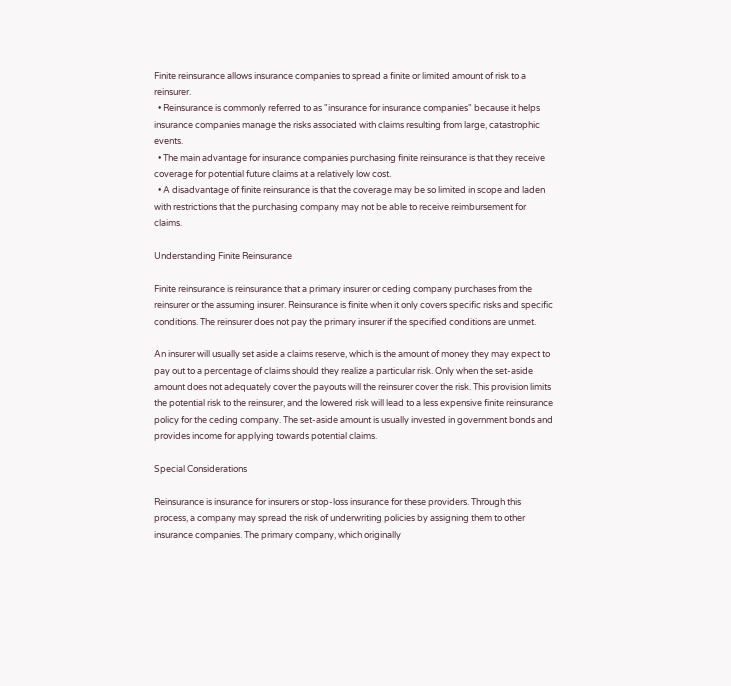Finite reinsurance allows insurance companies to spread a finite or limited amount of risk to a reinsurer.
  • Reinsurance is commonly referred to as "insurance for insurance companies" because it helps insurance companies manage the risks associated with claims resulting from large, catastrophic events.
  • The main advantage for insurance companies purchasing finite reinsurance is that they receive coverage for potential future claims at a relatively low cost.
  • A disadvantage of finite reinsurance is that the coverage may be so limited in scope and laden with restrictions that the purchasing company may not be able to receive reimbursement for claims.

Understanding Finite Reinsurance

Finite reinsurance is reinsurance that a primary insurer or ceding company purchases from the reinsurer or the assuming insurer. Reinsurance is finite when it only covers specific risks and specific conditions. The reinsurer does not pay the primary insurer if the specified conditions are unmet.

An insurer will usually set aside a claims reserve, which is the amount of money they may expect to pay out to a percentage of claims should they realize a particular risk. Only when the set-aside amount does not adequately cover the payouts will the reinsurer cover the risk. This provision limits the potential risk to the reinsurer, and the lowered risk will lead to a less expensive finite reinsurance policy for the ceding company. The set-aside amount is usually invested in government bonds and provides income for applying towards potential claims.

Special Considerations

Reinsurance is insurance for insurers or stop-loss insurance for these providers. Through this process, a company may spread the risk of underwriting policies by assigning them to other insurance companies. The primary company, which originally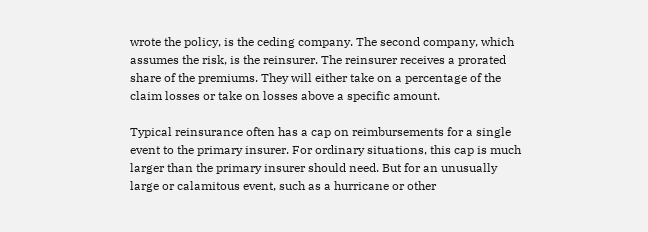wrote the policy, is the ceding company. The second company, which assumes the risk, is the reinsurer. The reinsurer receives a prorated share of the premiums. They will either take on a percentage of the claim losses or take on losses above a specific amount.

Typical reinsurance often has a cap on reimbursements for a single event to the primary insurer. For ordinary situations, this cap is much larger than the primary insurer should need. But for an unusually large or calamitous event, such as a hurricane or other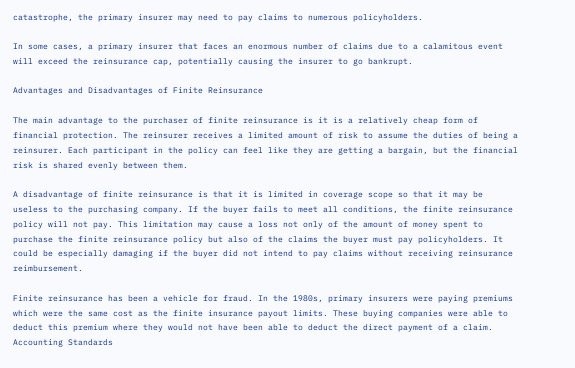catastrophe, the primary insurer may need to pay claims to numerous policyholders.

In some cases, a primary insurer that faces an enormous number of claims due to a calamitous event will exceed the reinsurance cap, potentially causing the insurer to go bankrupt.

Advantages and Disadvantages of Finite Reinsurance

The main advantage to the purchaser of finite reinsurance is it is a relatively cheap form of financial protection. The reinsurer receives a limited amount of risk to assume the duties of being a reinsurer. Each participant in the policy can feel like they are getting a bargain, but the financial risk is shared evenly between them.

A disadvantage of finite reinsurance is that it is limited in coverage scope so that it may be useless to the purchasing company. If the buyer fails to meet all conditions, the finite reinsurance policy will not pay. This limitation may cause a loss not only of the amount of money spent to purchase the finite reinsurance policy but also of the claims the buyer must pay policyholders. It could be especially damaging if the buyer did not intend to pay claims without receiving reinsurance reimbursement.

Finite reinsurance has been a vehicle for fraud. In the 1980s, primary insurers were paying premiums which were the same cost as the finite insurance payout limits. These buying companies were able to deduct this premium where they would not have been able to deduct the direct payment of a claim. Accounting Standards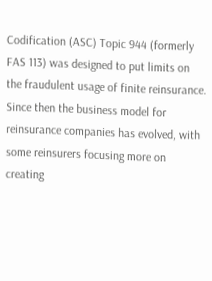Codification (ASC) Topic 944 (formerly FAS 113) was designed to put limits on the fraudulent usage of finite reinsurance. Since then the business model for reinsurance companies has evolved, with some reinsurers focusing more on creating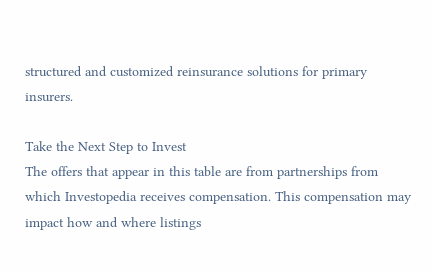structured and customized reinsurance solutions for primary insurers.

Take the Next Step to Invest
The offers that appear in this table are from partnerships from which Investopedia receives compensation. This compensation may impact how and where listings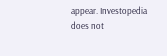appear. Investopedia does not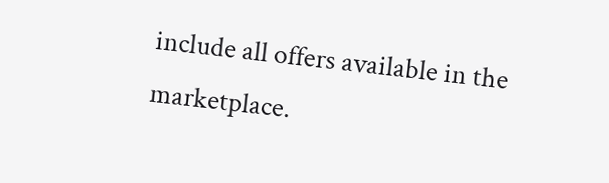include all offers available in the marketplace.